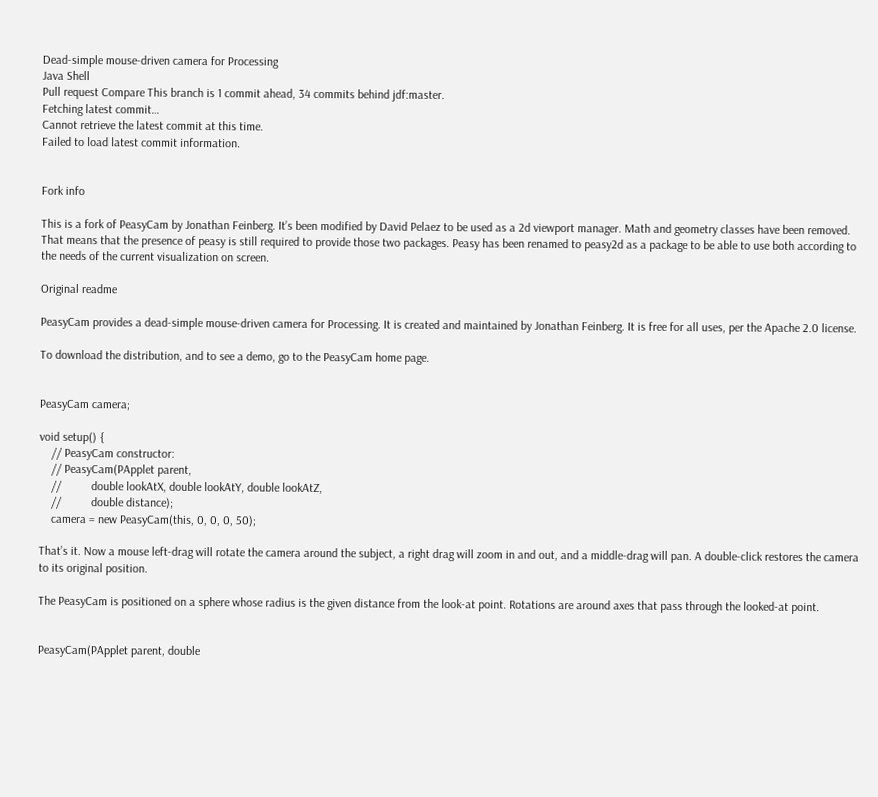Dead-simple mouse-driven camera for Processing
Java Shell
Pull request Compare This branch is 1 commit ahead, 34 commits behind jdf:master.
Fetching latest commit…
Cannot retrieve the latest commit at this time.
Failed to load latest commit information.


Fork info

This is a fork of PeasyCam by Jonathan Feinberg. It’s been modified by David Pelaez to be used as a 2d viewport manager. Math and geometry classes have been removed. That means that the presence of peasy is still required to provide those two packages. Peasy has been renamed to peasy2d as a package to be able to use both according to the needs of the current visualization on screen.

Original readme

PeasyCam provides a dead-simple mouse-driven camera for Processing. It is created and maintained by Jonathan Feinberg. It is free for all uses, per the Apache 2.0 license.

To download the distribution, and to see a demo, go to the PeasyCam home page.


PeasyCam camera;

void setup() {
    // PeasyCam constructor:
    // PeasyCam(PApplet parent,
    //          double lookAtX, double lookAtY, double lookAtZ,
    //          double distance);
    camera = new PeasyCam(this, 0, 0, 0, 50);

That’s it. Now a mouse left-drag will rotate the camera around the subject, a right drag will zoom in and out, and a middle-drag will pan. A double-click restores the camera to its original position.

The PeasyCam is positioned on a sphere whose radius is the given distance from the look-at point. Rotations are around axes that pass through the looked-at point.


PeasyCam(PApplet parent, double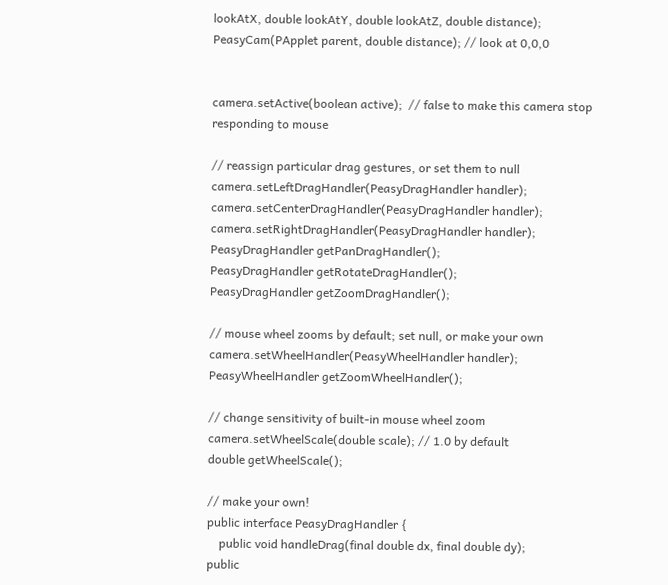lookAtX, double lookAtY, double lookAtZ, double distance);
PeasyCam(PApplet parent, double distance); // look at 0,0,0


camera.setActive(boolean active);  // false to make this camera stop responding to mouse

// reassign particular drag gestures, or set them to null
camera.setLeftDragHandler(PeasyDragHandler handler);
camera.setCenterDragHandler(PeasyDragHandler handler);
camera.setRightDragHandler(PeasyDragHandler handler);
PeasyDragHandler getPanDragHandler();
PeasyDragHandler getRotateDragHandler();
PeasyDragHandler getZoomDragHandler();

// mouse wheel zooms by default; set null, or make your own
camera.setWheelHandler(PeasyWheelHandler handler);
PeasyWheelHandler getZoomWheelHandler();

// change sensitivity of built-in mouse wheel zoom
camera.setWheelScale(double scale); // 1.0 by default
double getWheelScale();

// make your own!
public interface PeasyDragHandler {
    public void handleDrag(final double dx, final double dy);
public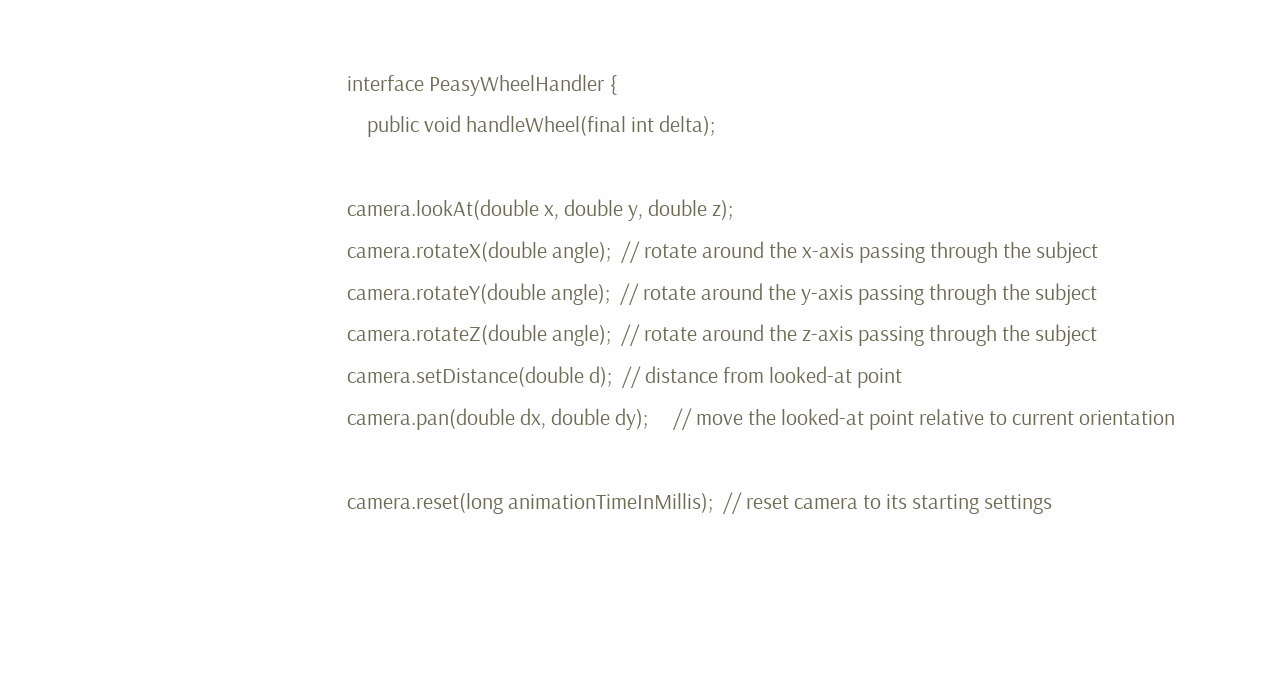interface PeasyWheelHandler {
    public void handleWheel(final int delta);

camera.lookAt(double x, double y, double z);
camera.rotateX(double angle);  // rotate around the x-axis passing through the subject
camera.rotateY(double angle);  // rotate around the y-axis passing through the subject
camera.rotateZ(double angle);  // rotate around the z-axis passing through the subject
camera.setDistance(double d);  // distance from looked-at point
camera.pan(double dx, double dy);     // move the looked-at point relative to current orientation

camera.reset(long animationTimeInMillis);  // reset camera to its starting settings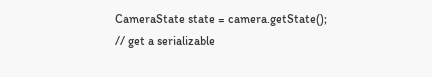CameraState state = camera.getState(); // get a serializable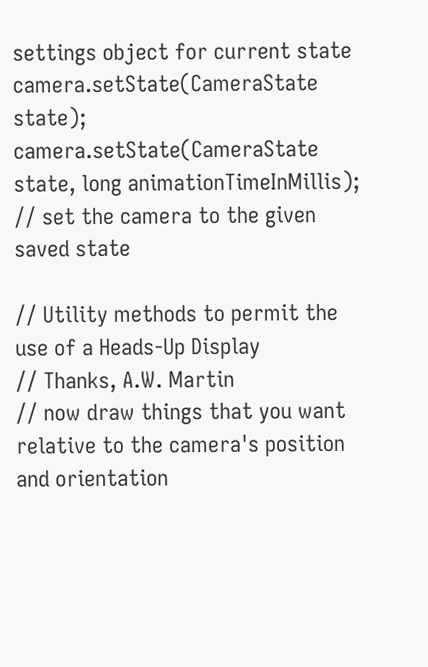settings object for current state
camera.setState(CameraState state);
camera.setState(CameraState state, long animationTimeInMillis); // set the camera to the given saved state

// Utility methods to permit the use of a Heads-Up Display
// Thanks, A.W. Martin
// now draw things that you want relative to the camera's position and orientation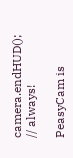camera.endHUD(); // always!

PeasyCam is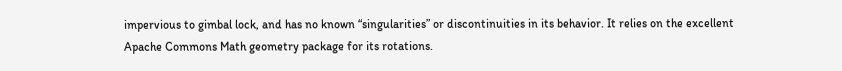impervious to gimbal lock, and has no known “singularities” or discontinuities in its behavior. It relies on the excellent Apache Commons Math geometry package for its rotations.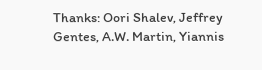Thanks: Oori Shalev, Jeffrey Gentes, A.W. Martin, Yiannis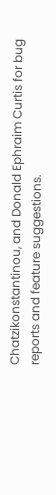Chatzikonstantinou, and Donald Ephraim Curtis for bug reports and feature suggestions.